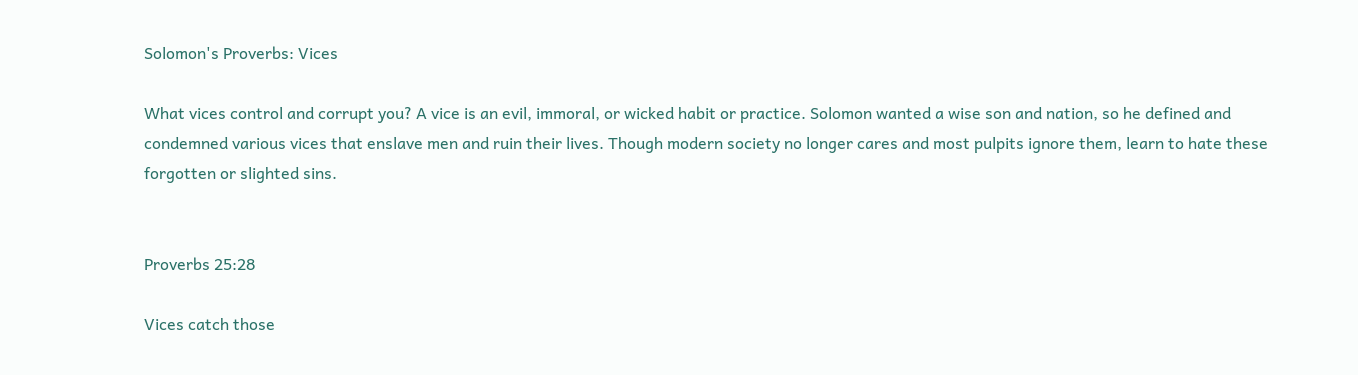Solomon's Proverbs: Vices

What vices control and corrupt you? A vice is an evil, immoral, or wicked habit or practice. Solomon wanted a wise son and nation, so he defined and condemned various vices that enslave men and ruin their lives. Though modern society no longer cares and most pulpits ignore them, learn to hate these forgotten or slighted sins.


Proverbs 25:28

Vices catch those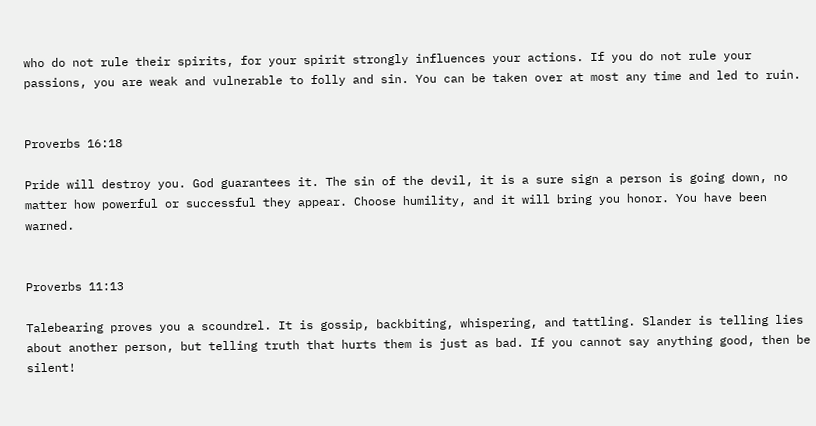who do not rule their spirits, for your spirit strongly influences your actions. If you do not rule your passions, you are weak and vulnerable to folly and sin. You can be taken over at most any time and led to ruin.


Proverbs 16:18

Pride will destroy you. God guarantees it. The sin of the devil, it is a sure sign a person is going down, no matter how powerful or successful they appear. Choose humility, and it will bring you honor. You have been warned.


Proverbs 11:13

Talebearing proves you a scoundrel. It is gossip, backbiting, whispering, and tattling. Slander is telling lies about another person, but telling truth that hurts them is just as bad. If you cannot say anything good, then be silent!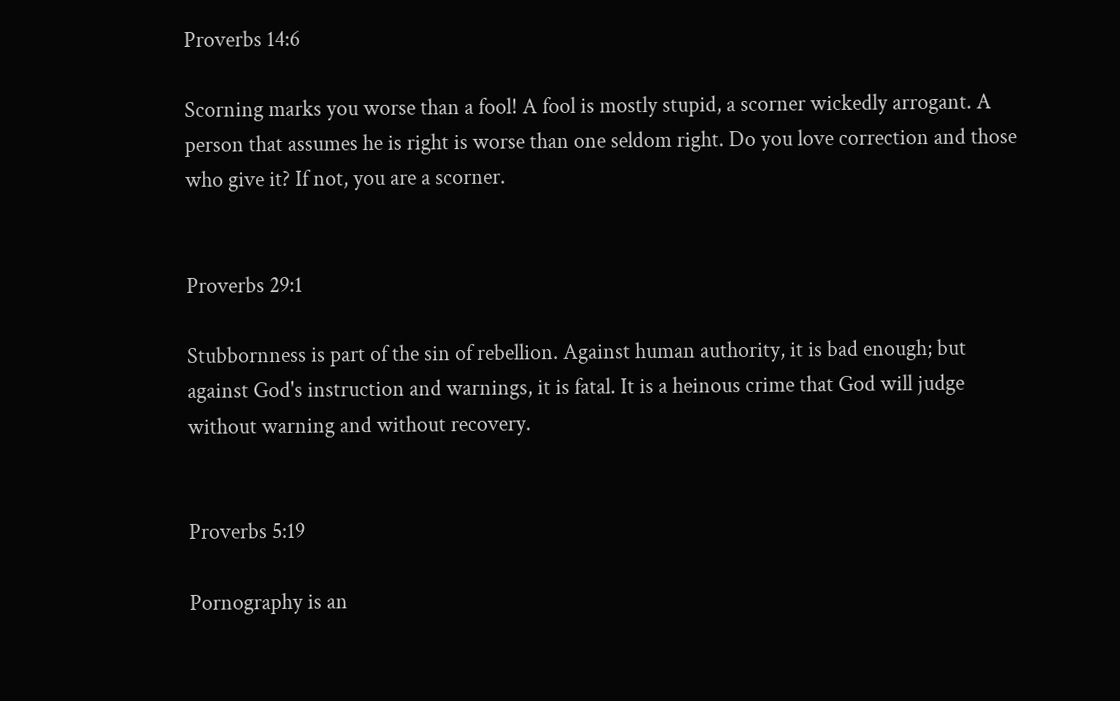Proverbs 14:6

Scorning marks you worse than a fool! A fool is mostly stupid, a scorner wickedly arrogant. A person that assumes he is right is worse than one seldom right. Do you love correction and those who give it? If not, you are a scorner.


Proverbs 29:1

Stubbornness is part of the sin of rebellion. Against human authority, it is bad enough; but against God's instruction and warnings, it is fatal. It is a heinous crime that God will judge without warning and without recovery.


Proverbs 5:19

Pornography is an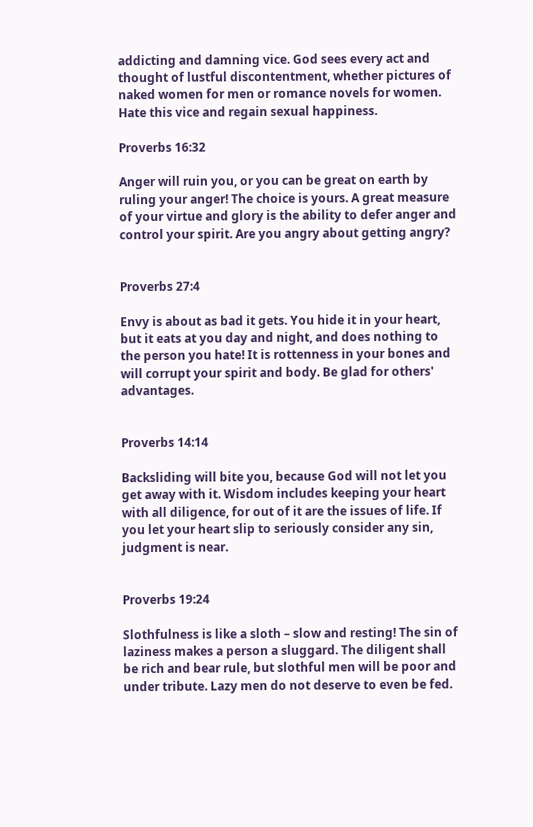addicting and damning vice. God sees every act and thought of lustful discontentment, whether pictures of naked women for men or romance novels for women. Hate this vice and regain sexual happiness.

Proverbs 16:32

Anger will ruin you, or you can be great on earth by ruling your anger! The choice is yours. A great measure of your virtue and glory is the ability to defer anger and control your spirit. Are you angry about getting angry?


Proverbs 27:4

Envy is about as bad it gets. You hide it in your heart, but it eats at you day and night, and does nothing to the person you hate! It is rottenness in your bones and will corrupt your spirit and body. Be glad for others' advantages.


Proverbs 14:14

Backsliding will bite you, because God will not let you get away with it. Wisdom includes keeping your heart with all diligence, for out of it are the issues of life. If you let your heart slip to seriously consider any sin, judgment is near.


Proverbs 19:24

Slothfulness is like a sloth – slow and resting! The sin of laziness makes a person a sluggard. The diligent shall be rich and bear rule, but slothful men will be poor and under tribute. Lazy men do not deserve to even be fed.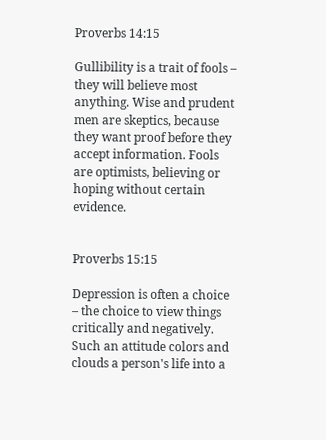Proverbs 14:15

Gullibility is a trait of fools – they will believe most anything. Wise and prudent men are skeptics, because they want proof before they accept information. Fools are optimists, believing or hoping without certain evidence.


Proverbs 15:15

Depression is often a choice – the choice to view things critically and negatively. Such an attitude colors and clouds a person's life into a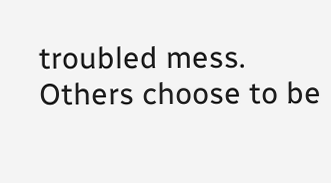troubled mess. Others choose to be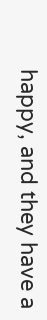happy, and they have a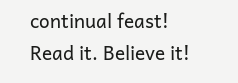continual feast! Read it. Believe it!